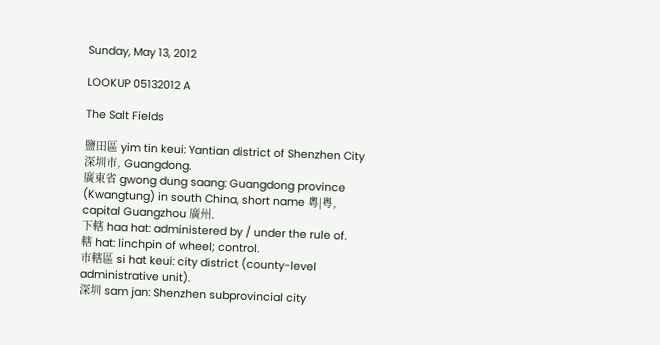Sunday, May 13, 2012

LOOKUP 05132012 A

The Salt Fields

鹽田區 yim tin keui: Yantian district of Shenzhen City 深圳市, Guangdong.
廣東省 gwong dung saang: Guangdong province (Kwangtung) in south China, short name 粵|粤, capital Guangzhou 廣州.
下轄 haa hat: administered by / under the rule of.
轄 hat: linchpin of wheel; control.
市轄區 si hat keui: city district (county-level administrative unit).
深圳 sam jan: Shenzhen subprovincial city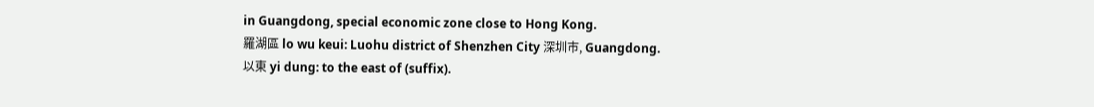in Guangdong, special economic zone close to Hong Kong.
羅湖區 lo wu keui: Luohu district of Shenzhen City 深圳市, Guangdong.
以東 yi dung: to the east of (suffix).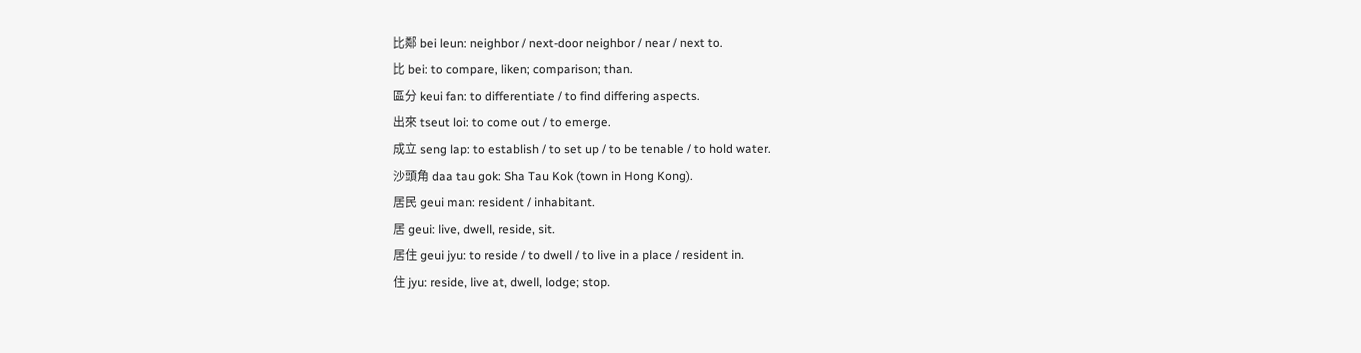比鄰 bei leun: neighbor / next-door neighbor / near / next to.
比 bei: to compare, liken; comparison; than.
區分 keui fan: to differentiate / to find differing aspects.
出來 tseut loi: to come out / to emerge.
成立 seng lap: to establish / to set up / to be tenable / to hold water.
沙頭角 daa tau gok: Sha Tau Kok (town in Hong Kong).
居民 geui man: resident / inhabitant.
居 geui: live, dwell, reside, sit.
居住 geui jyu: to reside / to dwell / to live in a place / resident in.
住 jyu: reside, live at, dwell, lodge; stop.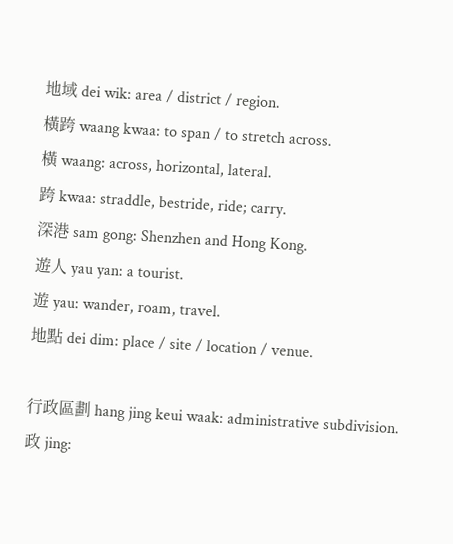地域 dei wik: area / district / region.
橫跨 waang kwaa: to span / to stretch across.
橫 waang: across, horizontal, lateral.
跨 kwaa: straddle, bestride, ride; carry.
深港 sam gong: Shenzhen and Hong Kong.
遊人 yau yan: a tourist.
遊 yau: wander, roam, travel.
地點 dei dim: place / site / location / venue.

行政區劃 hang jing keui waak: administrative subdivision.
政 jing: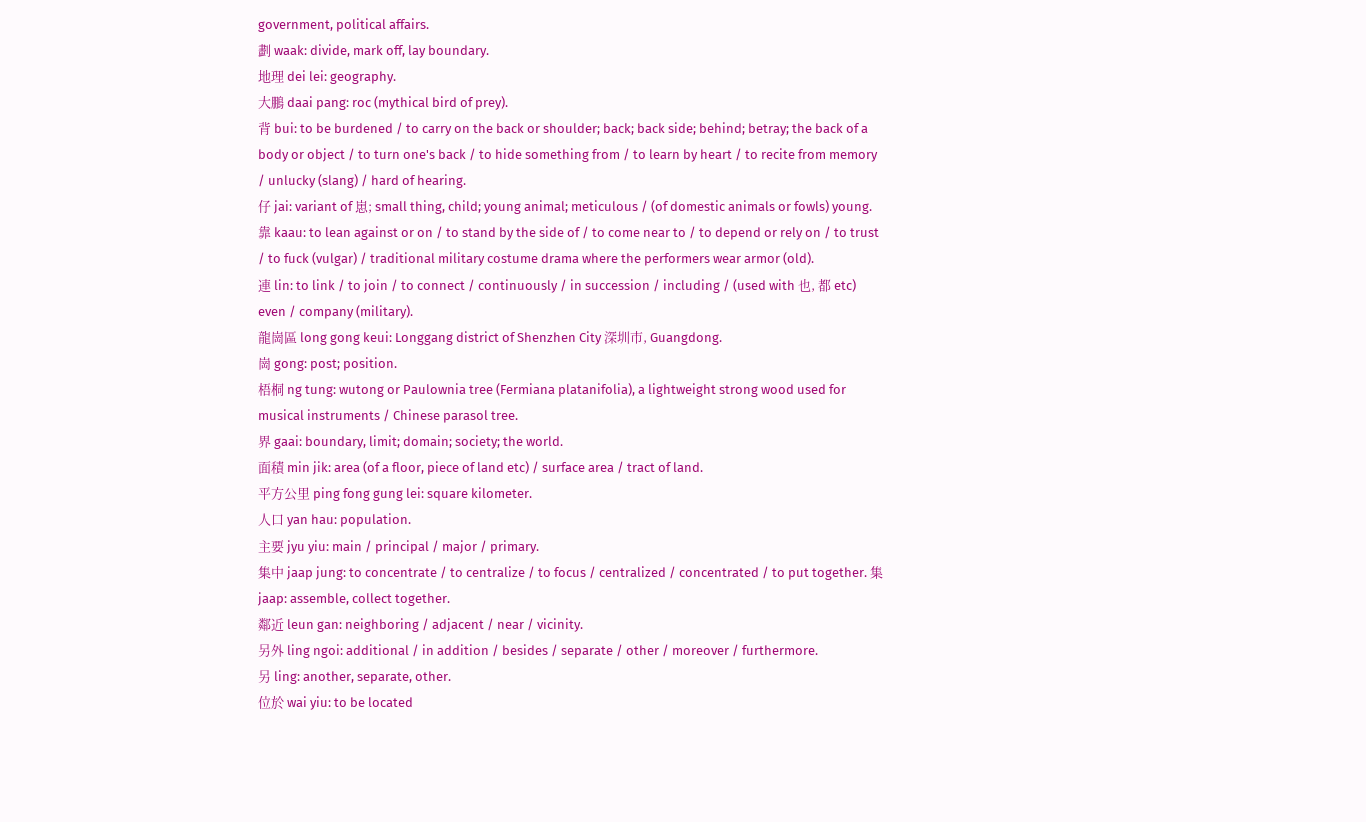government, political affairs.
劃 waak: divide, mark off, lay boundary.
地理 dei lei: geography.
大鵬 daai pang: roc (mythical bird of prey).
背 bui: to be burdened / to carry on the back or shoulder; back; back side; behind; betray; the back of a body or object / to turn one's back / to hide something from / to learn by heart / to recite from memory / unlucky (slang) / hard of hearing.
仔 jai: variant of 崽; small thing, child; young animal; meticulous / (of domestic animals or fowls) young.
靠 kaau: to lean against or on / to stand by the side of / to come near to / to depend or rely on / to trust / to fuck (vulgar) / traditional military costume drama where the performers wear armor (old).
連 lin: to link / to join / to connect / continuously / in succession / including / (used with 也, 都 etc) even / company (military).
龍崗區 long gong keui: Longgang district of Shenzhen City 深圳市, Guangdong.
崗 gong: post; position.
梧桐 ng tung: wutong or Paulownia tree (Fermiana platanifolia), a lightweight strong wood used for musical instruments / Chinese parasol tree.
界 gaai: boundary, limit; domain; society; the world.
面積 min jik: area (of a floor, piece of land etc) / surface area / tract of land.
平方公里 ping fong gung lei: square kilometer.
人口 yan hau: population.
主要 jyu yiu: main / principal / major / primary.
集中 jaap jung: to concentrate / to centralize / to focus / centralized / concentrated / to put together. 集 jaap: assemble, collect together.
鄰近 leun gan: neighboring / adjacent / near / vicinity.
另外 ling ngoi: additional / in addition / besides / separate / other / moreover / furthermore.
另 ling: another, separate, other.
位於 wai yiu: to be located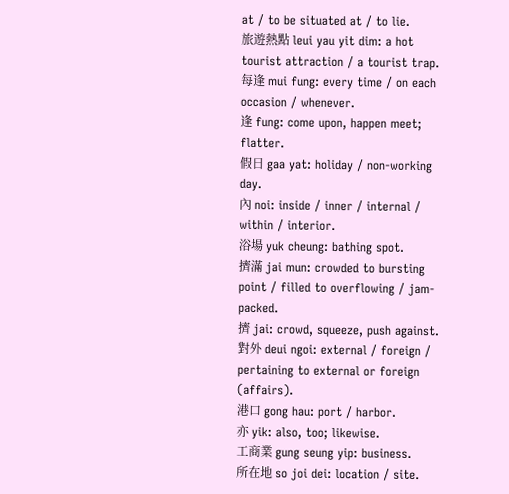at / to be situated at / to lie.
旅遊熱點 leui yau yit dim: a hot tourist attraction / a tourist trap.
每逢 mui fung: every time / on each occasion / whenever.
逢 fung: come upon, happen meet; flatter.
假日 gaa yat: holiday / non-working day.
內 noi: inside / inner / internal / within / interior.
浴場 yuk cheung: bathing spot.
擠滿 jai mun: crowded to bursting point / filled to overflowing / jam-packed.
擠 jai: crowd, squeeze, push against.
對外 deui ngoi: external / foreign / pertaining to external or foreign (affairs).
港口 gong hau: port / harbor.
亦 yik: also, too; likewise.
工商業 gung seung yip: business.
所在地 so joi dei: location / site.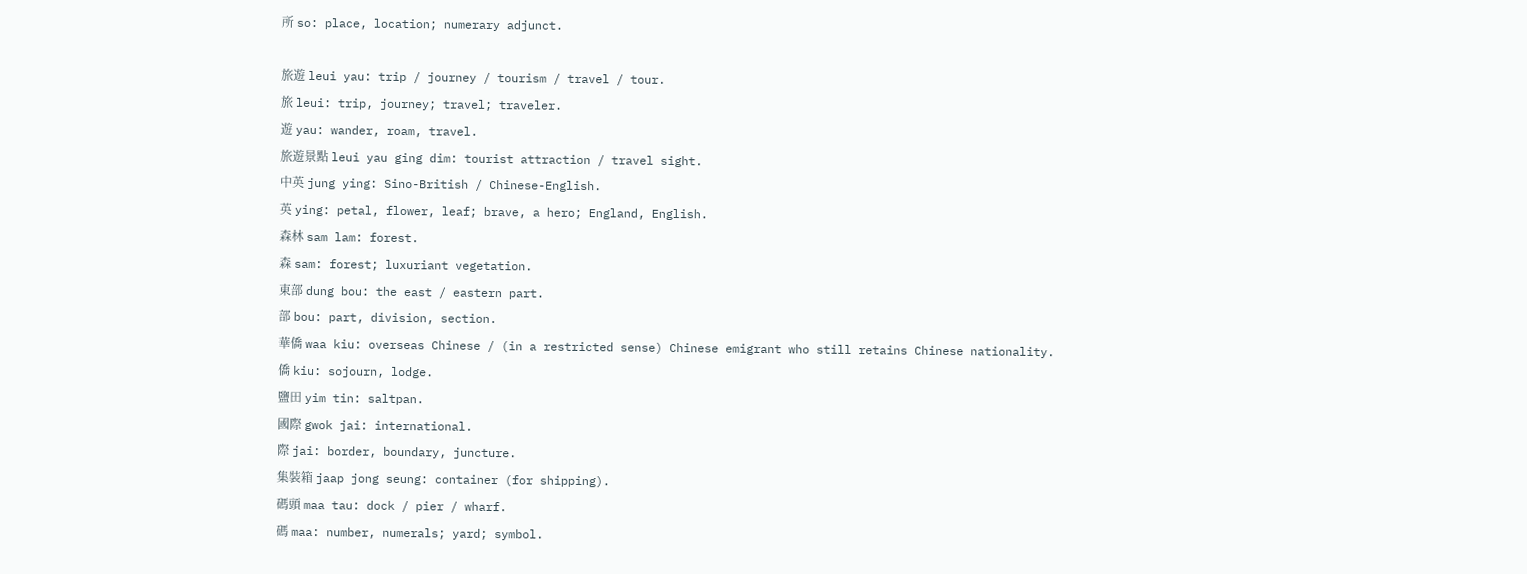所 so: place, location; numerary adjunct.

旅遊 leui yau: trip / journey / tourism / travel / tour.
旅 leui: trip, journey; travel; traveler.
遊 yau: wander, roam, travel.
旅遊景點 leui yau ging dim: tourist attraction / travel sight.
中英 jung ying: Sino-British / Chinese-English.
英 ying: petal, flower, leaf; brave, a hero; England, English.
森林 sam lam: forest.
森 sam: forest; luxuriant vegetation.
東部 dung bou: the east / eastern part.
部 bou: part, division, section.
華僑 waa kiu: overseas Chinese / (in a restricted sense) Chinese emigrant who still retains Chinese nationality.
僑 kiu: sojourn, lodge.
鹽田 yim tin: saltpan.
國際 gwok jai: international.
際 jai: border, boundary, juncture.
集裝箱 jaap jong seung: container (for shipping).
碼頭 maa tau: dock / pier / wharf.
碼 maa: number, numerals; yard; symbol.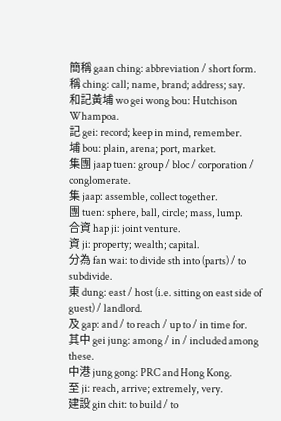簡稱 gaan ching: abbreviation / short form.
稱 ching: call; name, brand; address; say.
和記黃埔 wo gei wong bou: Hutchison Whampoa.
記 gei: record; keep in mind, remember.
埔 bou: plain, arena; port, market.
集團 jaap tuen: group / bloc / corporation / conglomerate.
集 jaap: assemble, collect together.
團 tuen: sphere, ball, circle; mass, lump.
合資 hap ji: joint venture.
資 ji: property; wealth; capital.
分為 fan wai: to divide sth into (parts) / to subdivide.
東 dung: east / host (i.e. sitting on east side of guest) / landlord.
及 gap: and / to reach / up to / in time for.
其中 gei jung: among / in / included among these.
中港 jung gong: PRC and Hong Kong.
至 ji: reach, arrive; extremely, very.
建設 gin chit: to build / to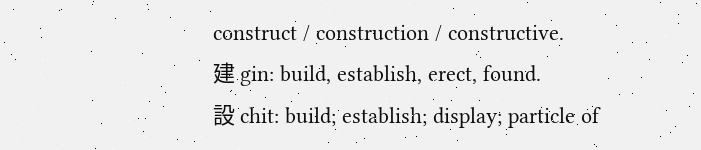construct / construction / constructive.
建 gin: build, establish, erect, found.
設 chit: build; establish; display; particle of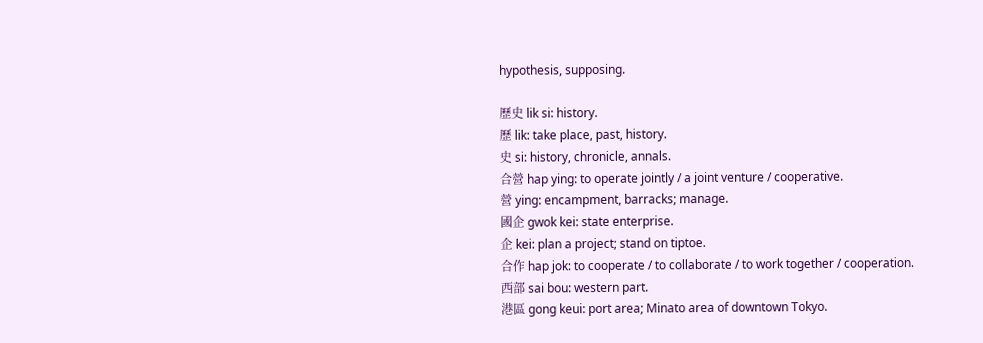hypothesis, supposing.

歷史 lik si: history.
歷 lik: take place, past, history.
史 si: history, chronicle, annals.
合營 hap ying: to operate jointly / a joint venture / cooperative.
營 ying: encampment, barracks; manage.
國企 gwok kei: state enterprise.
企 kei: plan a project; stand on tiptoe.
合作 hap jok: to cooperate / to collaborate / to work together / cooperation.
西部 sai bou: western part.
港區 gong keui: port area; Minato area of downtown Tokyo.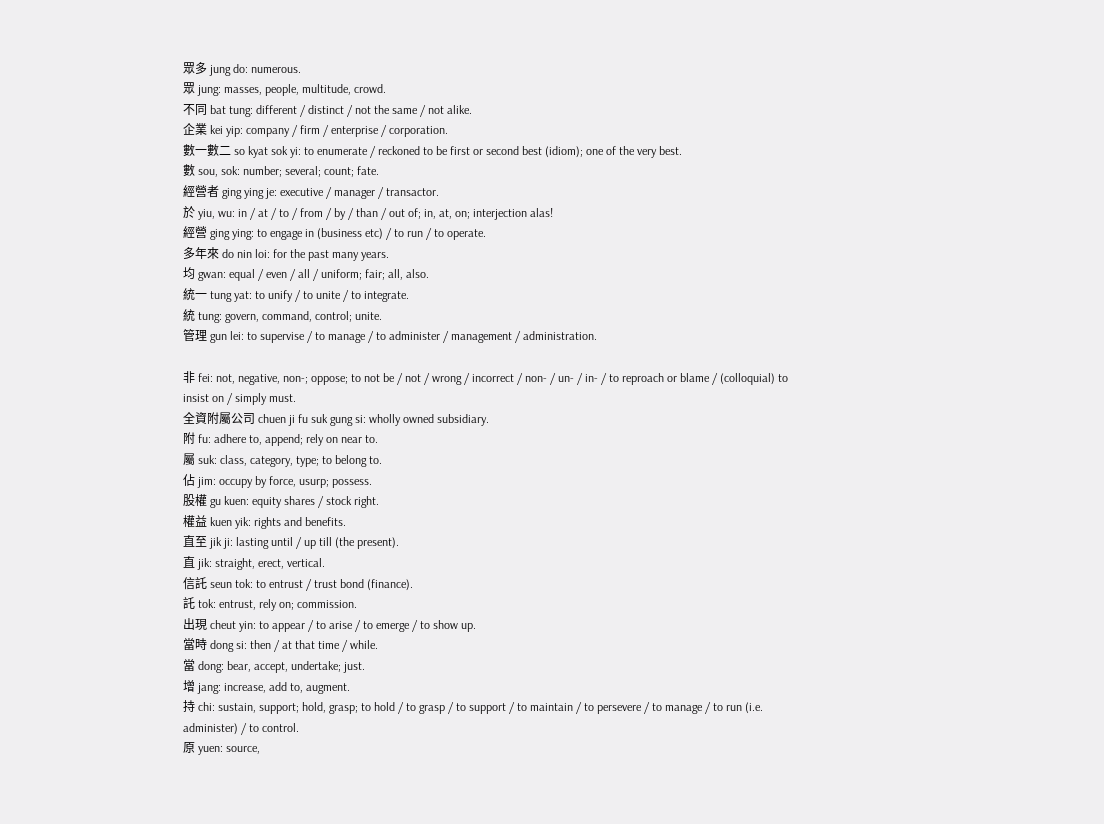眾多 jung do: numerous.
眾 jung: masses, people, multitude, crowd.
不同 bat tung: different / distinct / not the same / not alike.
企業 kei yip: company / firm / enterprise / corporation.
數一數二 so kyat sok yi: to enumerate / reckoned to be first or second best (idiom); one of the very best.
數 sou, sok: number; several; count; fate.
經營者 ging ying je: executive / manager / transactor.
於 yiu, wu: in / at / to / from / by / than / out of; in, at, on; interjection alas!
經營 ging ying: to engage in (business etc) / to run / to operate.
多年來 do nin loi: for the past many years.
均 gwan: equal / even / all / uniform; fair; all, also.
統一 tung yat: to unify / to unite / to integrate.
統 tung: govern, command, control; unite.
管理 gun lei: to supervise / to manage / to administer / management / administration.

非 fei: not, negative, non-; oppose; to not be / not / wrong / incorrect / non- / un- / in- / to reproach or blame / (colloquial) to insist on / simply must.
全資附屬公司 chuen ji fu suk gung si: wholly owned subsidiary.
附 fu: adhere to, append; rely on near to.
屬 suk: class, category, type; to belong to.
佔 jim: occupy by force, usurp; possess.
股權 gu kuen: equity shares / stock right.
權益 kuen yik: rights and benefits.
直至 jik ji: lasting until / up till (the present).
直 jik: straight, erect, vertical.
信託 seun tok: to entrust / trust bond (finance).
託 tok: entrust, rely on; commission.
出現 cheut yin: to appear / to arise / to emerge / to show up.
當時 dong si: then / at that time / while.
當 dong: bear, accept, undertake; just.
增 jang: increase, add to, augment.
持 chi: sustain, support; hold, grasp; to hold / to grasp / to support / to maintain / to persevere / to manage / to run (i.e.
administer) / to control.
原 yuen: source,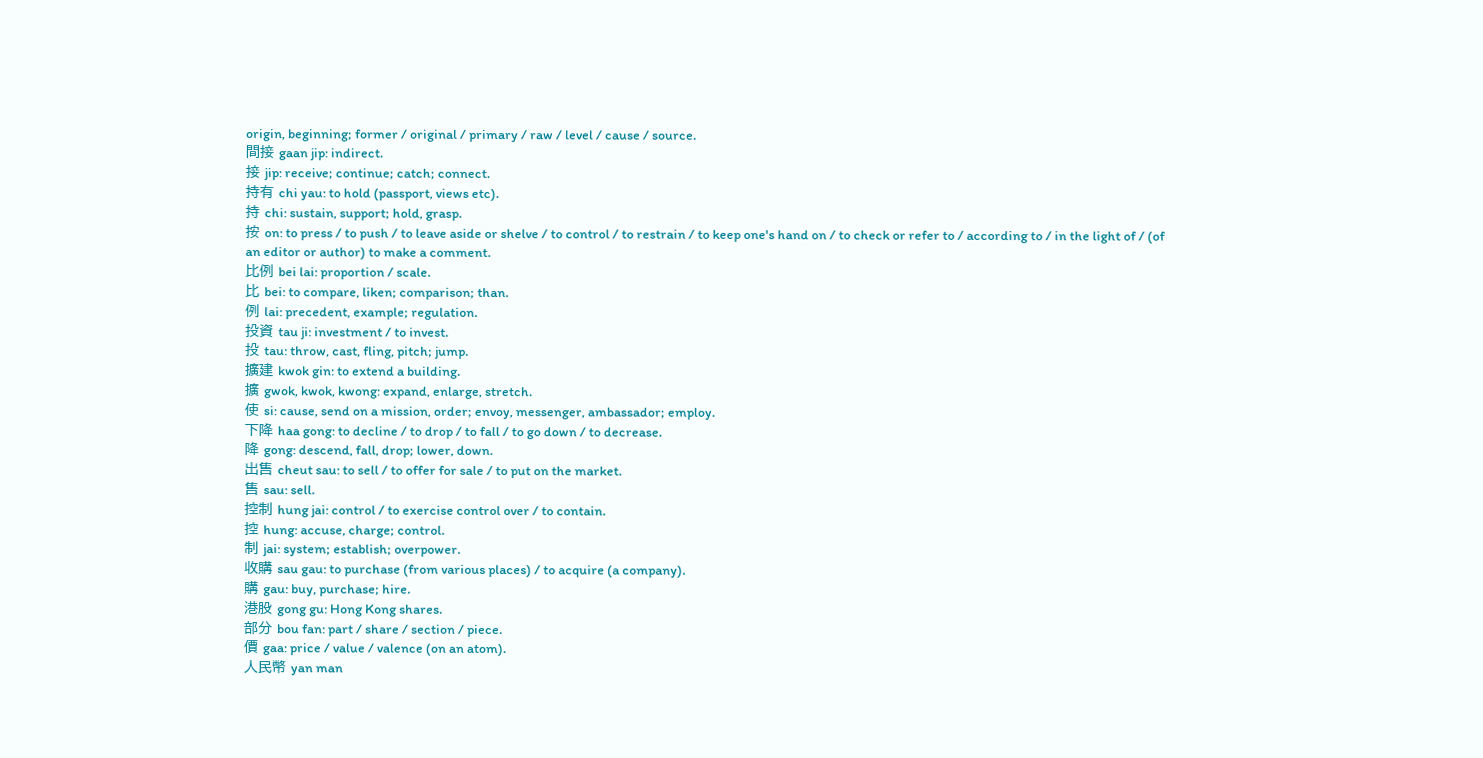origin, beginning; former / original / primary / raw / level / cause / source.
間接 gaan jip: indirect.
接 jip: receive; continue; catch; connect.
持有 chi yau: to hold (passport, views etc).
持 chi: sustain, support; hold, grasp.
按 on: to press / to push / to leave aside or shelve / to control / to restrain / to keep one's hand on / to check or refer to / according to / in the light of / (of an editor or author) to make a comment.
比例 bei lai: proportion / scale.
比 bei: to compare, liken; comparison; than.
例 lai: precedent, example; regulation.
投資 tau ji: investment / to invest.
投 tau: throw, cast, fling, pitch; jump.
擴建 kwok gin: to extend a building.
擴 gwok, kwok, kwong: expand, enlarge, stretch.
使 si: cause, send on a mission, order; envoy, messenger, ambassador; employ.
下降 haa gong: to decline / to drop / to fall / to go down / to decrease.
降 gong: descend, fall, drop; lower, down.
出售 cheut sau: to sell / to offer for sale / to put on the market.
售 sau: sell.
控制 hung jai: control / to exercise control over / to contain.
控 hung: accuse, charge; control.
制 jai: system; establish; overpower.
收購 sau gau: to purchase (from various places) / to acquire (a company).
購 gau: buy, purchase; hire.
港股 gong gu: Hong Kong shares.
部分 bou fan: part / share / section / piece.
價 gaa: price / value / valence (on an atom).
人民幣 yan man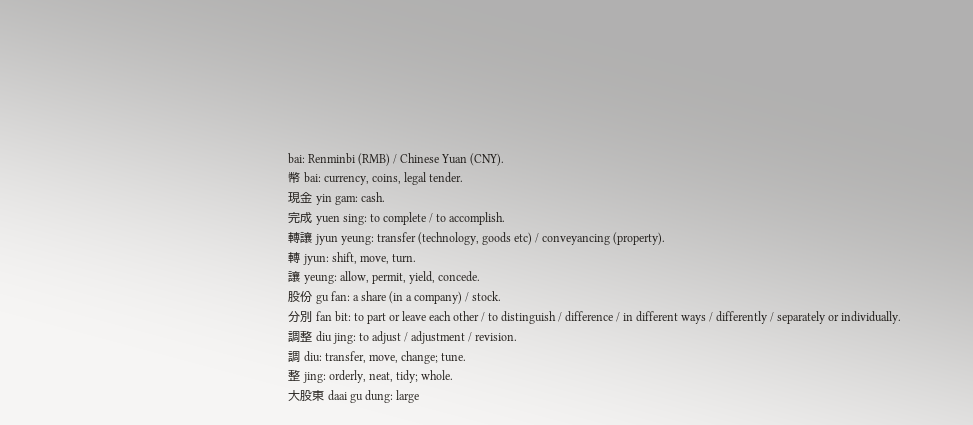bai: Renminbi (RMB) / Chinese Yuan (CNY).
幣 bai: currency, coins, legal tender.
現金 yin gam: cash.
完成 yuen sing: to complete / to accomplish.
轉讓 jyun yeung: transfer (technology, goods etc) / conveyancing (property).
轉 jyun: shift, move, turn.
讓 yeung: allow, permit, yield, concede.
股份 gu fan: a share (in a company) / stock.
分別 fan bit: to part or leave each other / to distinguish / difference / in different ways / differently / separately or individually.
調整 diu jing: to adjust / adjustment / revision.
調 diu: transfer, move, change; tune.
整 jing: orderly, neat, tidy; whole.
大股東 daai gu dung: large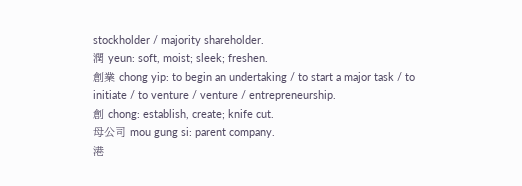stockholder / majority shareholder.
潤 yeun: soft, moist; sleek; freshen.
創業 chong yip: to begin an undertaking / to start a major task / to initiate / to venture / venture / entrepreneurship.
創 chong: establish, create; knife cut.
母公司 mou gung si: parent company.
港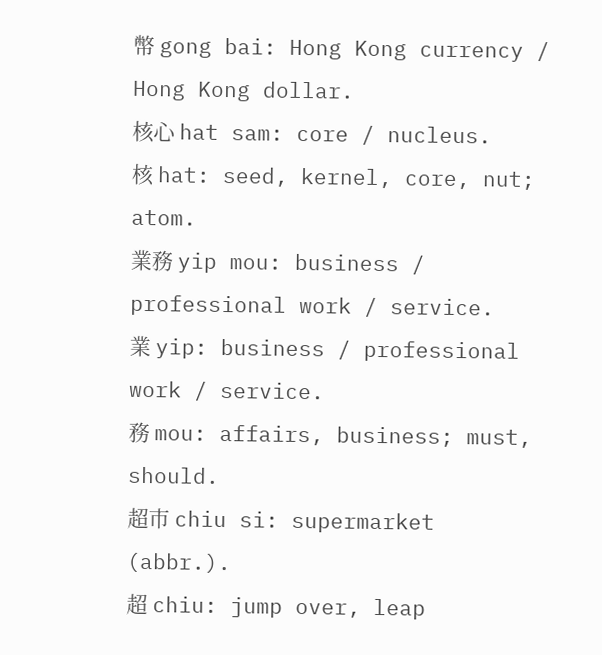幣 gong bai: Hong Kong currency / Hong Kong dollar.
核心 hat sam: core / nucleus.
核 hat: seed, kernel, core, nut; atom.
業務 yip mou: business / professional work / service.
業 yip: business / professional work / service.
務 mou: affairs, business; must, should.
超市 chiu si: supermarket (abbr.).
超 chiu: jump over, leap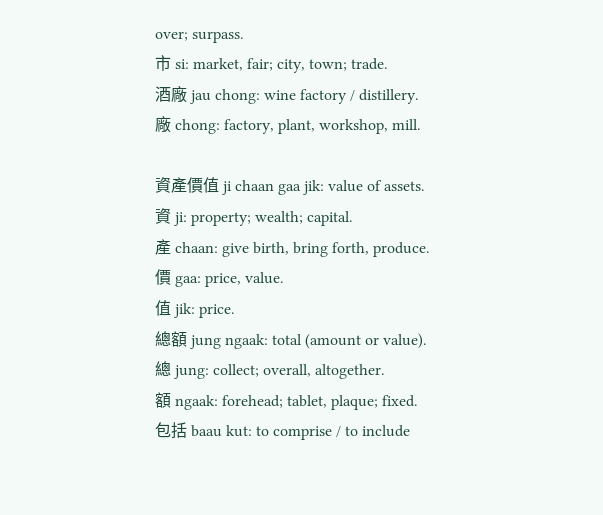over; surpass.
市 si: market, fair; city, town; trade.
酒廠 jau chong: wine factory / distillery.
廠 chong: factory, plant, workshop, mill.

資產價值 ji chaan gaa jik: value of assets.
資 ji: property; wealth; capital.
產 chaan: give birth, bring forth, produce.
價 gaa: price, value.
值 jik: price.
總額 jung ngaak: total (amount or value).
總 jung: collect; overall, altogether.
額 ngaak: forehead; tablet, plaque; fixed.
包括 baau kut: to comprise / to include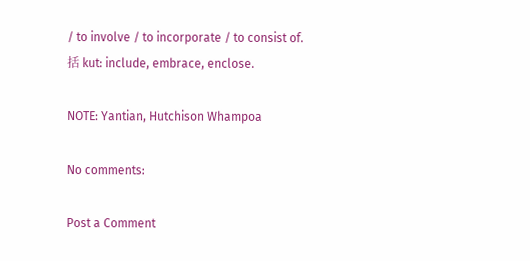/ to involve / to incorporate / to consist of.
括 kut: include, embrace, enclose.

NOTE: Yantian, Hutchison Whampoa

No comments:

Post a Comment